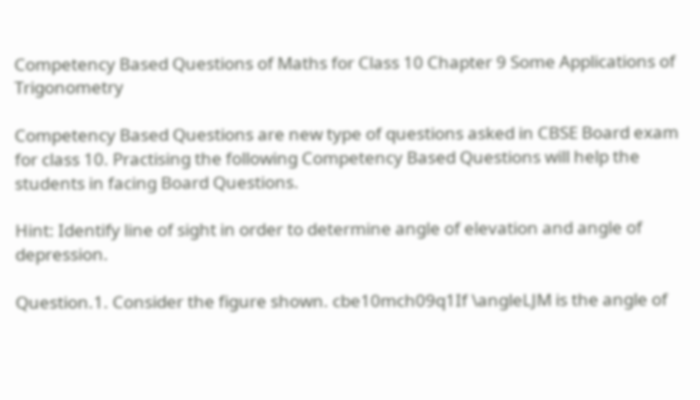Competency Based Questions of Maths for Class 10 Chapter 9 Some Applications of Trigonometry

Competency Based Questions are new type of questions asked in CBSE Board exam for class 10. Practising the following Competency Based Questions will help the students in facing Board Questions.

Hint: Identify line of sight in order to determine angle of elevation and angle of depression.

Question.1. Consider the figure shown. cbe10mch09q1If \angleLJM is the angle of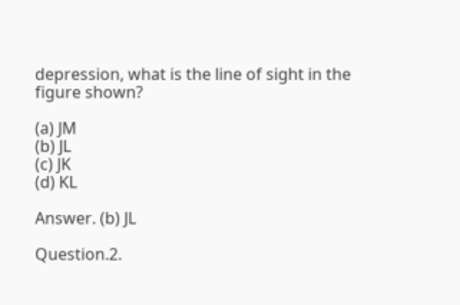depression, what is the line of sight in the figure shown?

(a) JM
(b) JL
(c) JK
(d) KL

Answer. (b) JL

Question.2.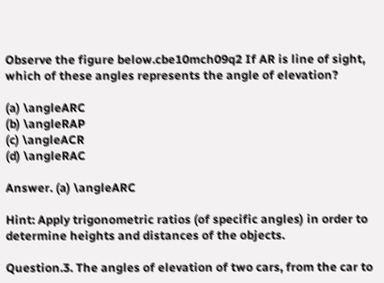Observe the figure below.cbe10mch09q2 If AR is line of sight, which of these angles represents the angle of elevation?

(a) \angleARC
(b) \angleRAP
(c) \angleACR
(d) \angleRAC

Answer. (a) \angleARC

Hint: Apply trigonometric ratios (of specific angles) in order to determine heights and distances of the objects.

Question.3. The angles of elevation of two cars, from the car to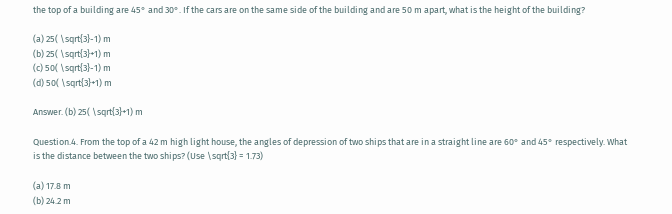the top of a building are 45° and 30°. If the cars are on the same side of the building and are 50 m apart, what is the height of the building?

(a) 25( \sqrt{3}-1) m
(b) 25( \sqrt{3}+1) m
(c) 50( \sqrt{3}-1) m
(d) 50( \sqrt{3}+1) m

Answer. (b) 25( \sqrt{3}+1) m

Question.4. From the top of a 42 m high light house, the angles of depression of two ships that are in a straight line are 60° and 45° respectively. What is the distance between the two ships? (Use \sqrt{3} = 1.73)

(a) 17.8 m
(b) 24.2 m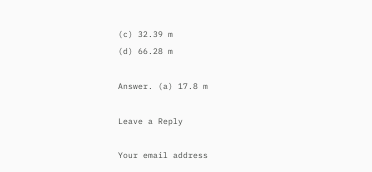(c) 32.39 m
(d) 66.28 m

Answer. (a) 17.8 m

Leave a Reply

Your email address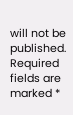will not be published. Required fields are marked *